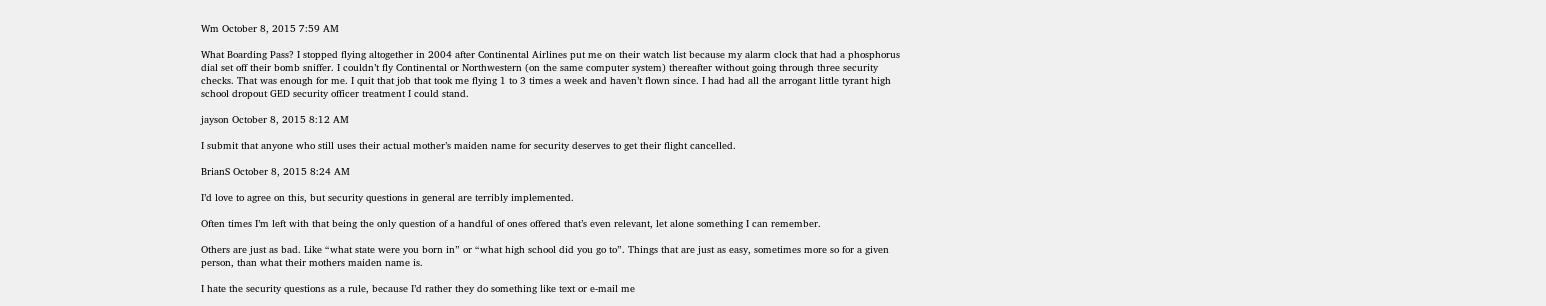Wm October 8, 2015 7:59 AM

What Boarding Pass? I stopped flying altogether in 2004 after Continental Airlines put me on their watch list because my alarm clock that had a phosphorus dial set off their bomb sniffer. I couldn’t fly Continental or Northwestern (on the same computer system) thereafter without going through three security checks. That was enough for me. I quit that job that took me flying 1 to 3 times a week and haven’t flown since. I had had all the arrogant little tyrant high school dropout GED security officer treatment I could stand.

jayson October 8, 2015 8:12 AM

I submit that anyone who still uses their actual mother’s maiden name for security deserves to get their flight cancelled.

BrianS October 8, 2015 8:24 AM

I’d love to agree on this, but security questions in general are terribly implemented.

Often times I’m left with that being the only question of a handful of ones offered that’s even relevant, let alone something I can remember.

Others are just as bad. Like “what state were you born in” or “what high school did you go to”. Things that are just as easy, sometimes more so for a given person, than what their mothers maiden name is.

I hate the security questions as a rule, because I’d rather they do something like text or e-mail me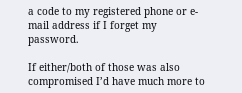a code to my registered phone or e-mail address if I forget my password.

If either/both of those was also compromised I’d have much more to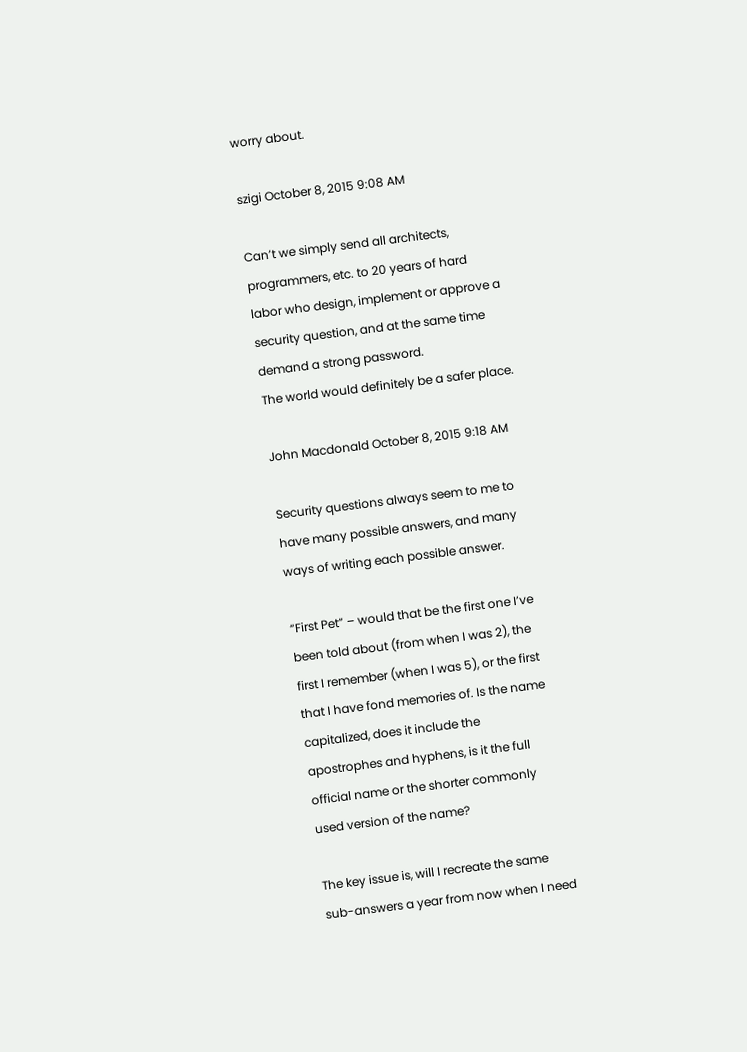worry about.

szigi October 8, 2015 9:08 AM

Can’t we simply send all architects, programmers, etc. to 20 years of hard labor who design, implement or approve a security question, and at the same time demand a strong password.
The world would definitely be a safer place.

John Macdonald October 8, 2015 9:18 AM

Security questions always seem to me to have many possible answers, and many ways of writing each possible answer.

“First Pet” – would that be the first one I’ve been told about (from when I was 2), the first I remember (when I was 5), or the first that I have fond memories of. Is the name capitalized, does it include the apostrophes and hyphens, is it the full official name or the shorter commonly used version of the name?

The key issue is, will I recreate the same sub-answers a year from now when I need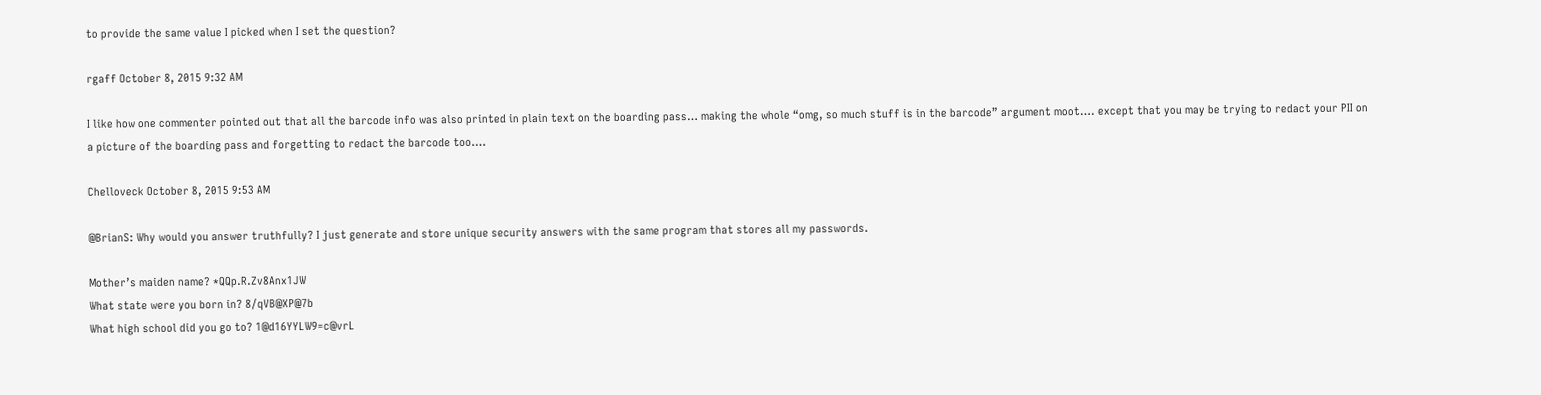to provide the same value I picked when I set the question?

rgaff October 8, 2015 9:32 AM

I like how one commenter pointed out that all the barcode info was also printed in plain text on the boarding pass… making the whole “omg, so much stuff is in the barcode” argument moot…. except that you may be trying to redact your PII on a picture of the boarding pass and forgetting to redact the barcode too….

Chelloveck October 8, 2015 9:53 AM

@BrianS: Why would you answer truthfully? I just generate and store unique security answers with the same program that stores all my passwords.

Mother’s maiden name? *QQp.R.Zv8Anx1JW
What state were you born in? 8/qVB@XP@7b
What high school did you go to? 1@d16YYLW9=c@vrL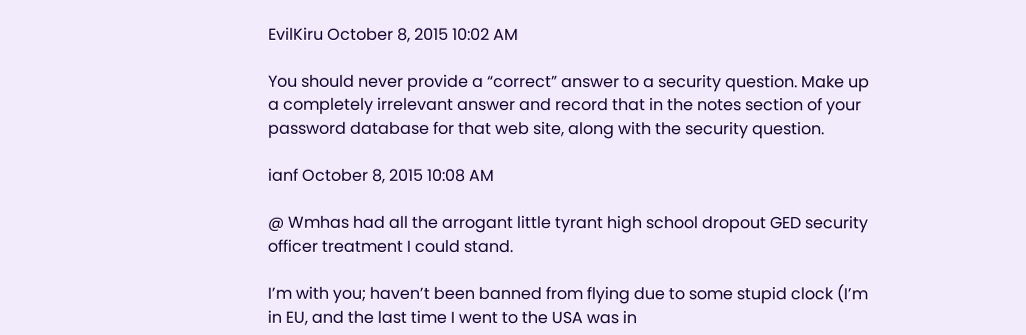EvilKiru October 8, 2015 10:02 AM

You should never provide a “correct” answer to a security question. Make up a completely irrelevant answer and record that in the notes section of your password database for that web site, along with the security question.

ianf October 8, 2015 10:08 AM

@ Wmhas had all the arrogant little tyrant high school dropout GED security officer treatment I could stand.

I’m with you; haven’t been banned from flying due to some stupid clock (I’m in EU, and the last time I went to the USA was in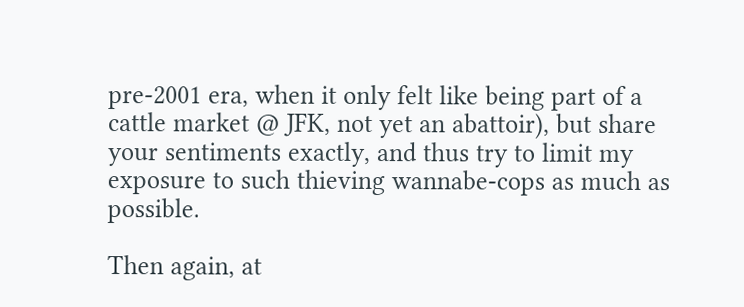pre-2001 era, when it only felt like being part of a cattle market @ JFK, not yet an abattoir), but share your sentiments exactly, and thus try to limit my exposure to such thieving wannabe-cops as much as possible.

Then again, at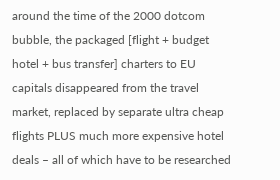around the time of the 2000 dotcom bubble, the packaged [flight + budget hotel + bus transfer] charters to EU capitals disappeared from the travel market, replaced by separate ultra cheap flights PLUS much more expensive hotel deals – all of which have to be researched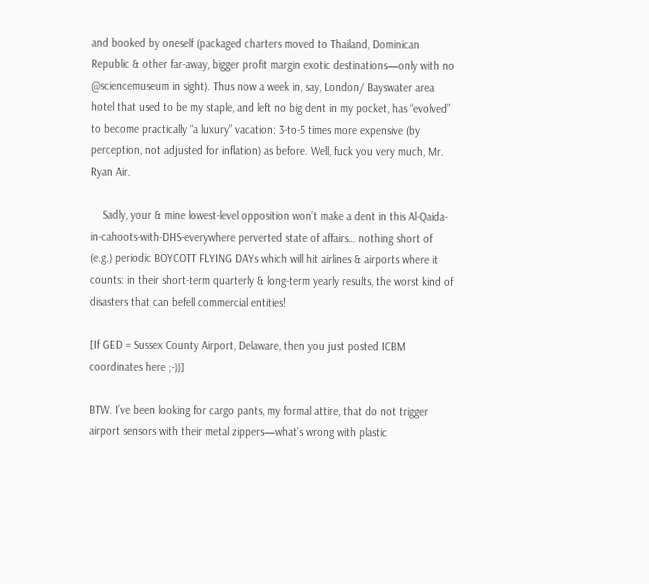and booked by oneself (packaged charters moved to Thailand, Dominican Republic & other far-away, bigger profit margin exotic destinations—only with no @sciencemuseum in sight). Thus now a week in, say, London/ Bayswater area hotel that used to be my staple, and left no big dent in my pocket, has “evolved” to become practically “a luxury” vacation: 3-to-5 times more expensive (by perception, not adjusted for inflation) as before. Well, fuck you very much, Mr. Ryan Air.

    Sadly, your & mine lowest-level opposition won’t make a dent in this Al-Qaida-in-cahoots-with-DHS-everywhere perverted state of affairs… nothing short of (e.g.) periodic BOYCOTT FLYING DAYs which will hit airlines & airports where it counts: in their short-term quarterly & long-term yearly results, the worst kind of disasters that can befell commercial entities!

[If GED = Sussex County Airport, Delaware, then you just posted ICBM coordinates here ;-))]

BTW. I’ve been looking for cargo pants, my formal attire, that do not trigger airport sensors with their metal zippers—what’s wrong with plastic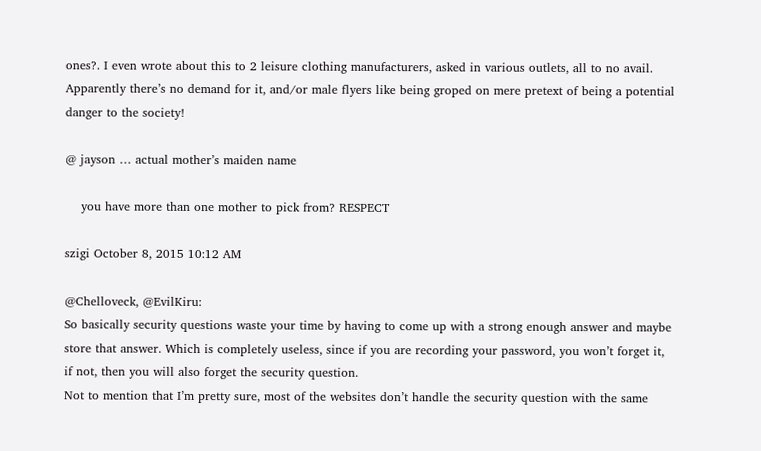ones?. I even wrote about this to 2 leisure clothing manufacturers, asked in various outlets, all to no avail. Apparently there’s no demand for it, and/or male flyers like being groped on mere pretext of being a potential danger to the society!

@ jayson … actual mother’s maiden name

    you have more than one mother to pick from? RESPECT

szigi October 8, 2015 10:12 AM

@Chelloveck, @EvilKiru:
So basically security questions waste your time by having to come up with a strong enough answer and maybe store that answer. Which is completely useless, since if you are recording your password, you won’t forget it, if not, then you will also forget the security question.
Not to mention that I’m pretty sure, most of the websites don’t handle the security question with the same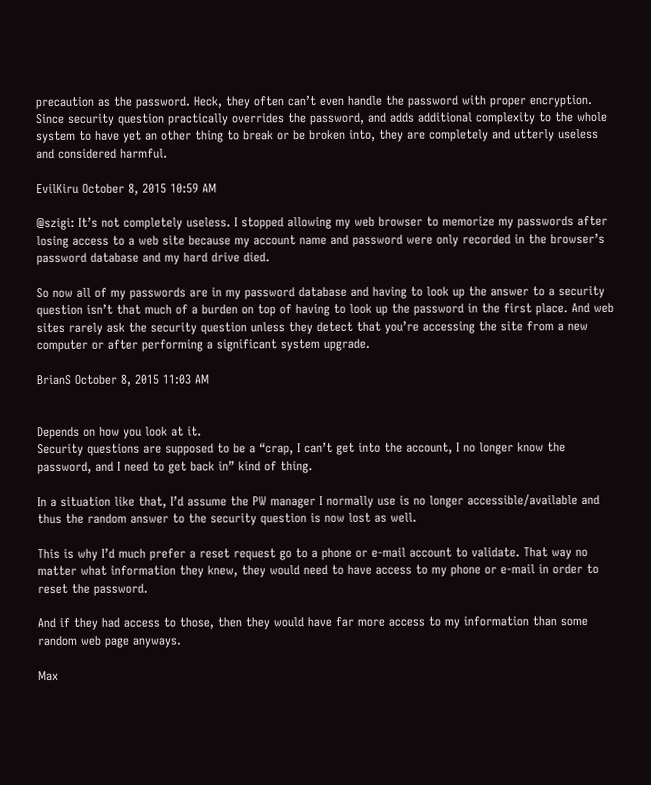precaution as the password. Heck, they often can’t even handle the password with proper encryption.
Since security question practically overrides the password, and adds additional complexity to the whole system to have yet an other thing to break or be broken into, they are completely and utterly useless and considered harmful.

EvilKiru October 8, 2015 10:59 AM

@szigi: It’s not completely useless. I stopped allowing my web browser to memorize my passwords after losing access to a web site because my account name and password were only recorded in the browser’s password database and my hard drive died.

So now all of my passwords are in my password database and having to look up the answer to a security question isn’t that much of a burden on top of having to look up the password in the first place. And web sites rarely ask the security question unless they detect that you’re accessing the site from a new computer or after performing a significant system upgrade.

BrianS October 8, 2015 11:03 AM


Depends on how you look at it.
Security questions are supposed to be a “crap, I can’t get into the account, I no longer know the password, and I need to get back in” kind of thing.

In a situation like that, I’d assume the PW manager I normally use is no longer accessible/available and thus the random answer to the security question is now lost as well.

This is why I’d much prefer a reset request go to a phone or e-mail account to validate. That way no matter what information they knew, they would need to have access to my phone or e-mail in order to reset the password.

And if they had access to those, then they would have far more access to my information than some random web page anyways.

Max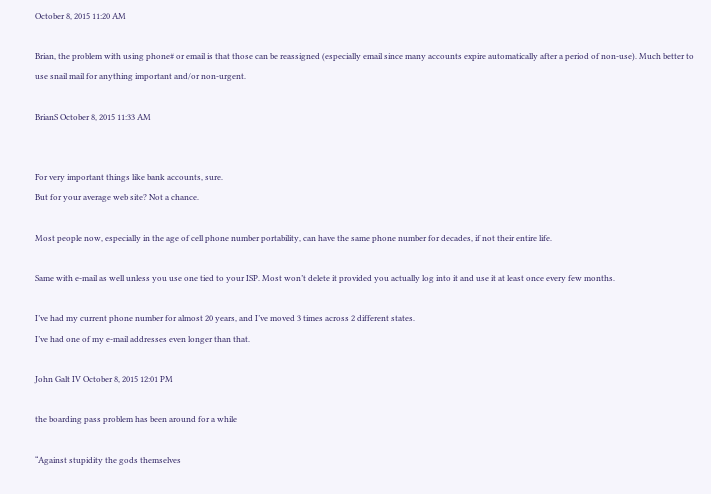October 8, 2015 11:20 AM

Brian, the problem with using phone# or email is that those can be reassigned (especially email since many accounts expire automatically after a period of non-use). Much better to use snail mail for anything important and/or non-urgent.

BrianS October 8, 2015 11:33 AM


For very important things like bank accounts, sure.
But for your average web site? Not a chance.

Most people now, especially in the age of cell phone number portability, can have the same phone number for decades, if not their entire life.

Same with e-mail as well unless you use one tied to your ISP. Most won’t delete it provided you actually log into it and use it at least once every few months.

I’ve had my current phone number for almost 20 years, and I’ve moved 3 times across 2 different states.
I’ve had one of my e-mail addresses even longer than that.

John Galt IV October 8, 2015 12:01 PM

the boarding pass problem has been around for a while

“Against stupidity the gods themselves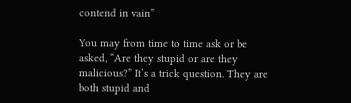contend in vain”

You may from time to time ask or be asked, “Are they stupid or are they malicious?” It’s a trick question. They are both stupid and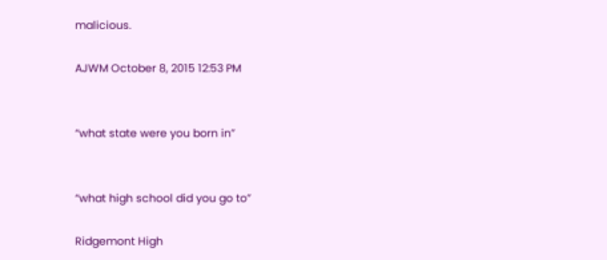malicious.

AJWM October 8, 2015 12:53 PM


“what state were you born in”


“what high school did you go to”

Ridgemont High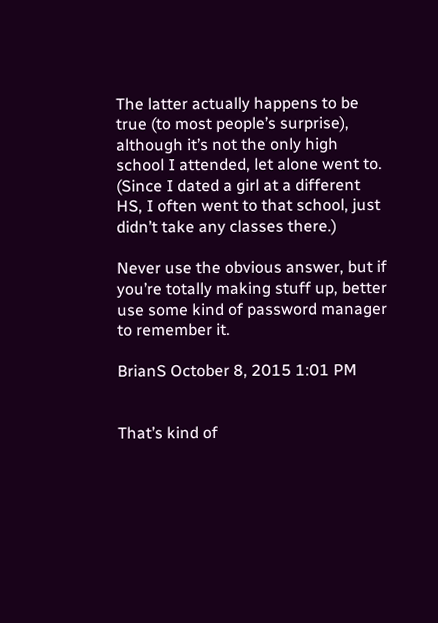The latter actually happens to be true (to most people’s surprise), although it’s not the only high school I attended, let alone went to. (Since I dated a girl at a different HS, I often went to that school, just didn’t take any classes there.)

Never use the obvious answer, but if you’re totally making stuff up, better use some kind of password manager to remember it.

BrianS October 8, 2015 1:01 PM


That’s kind of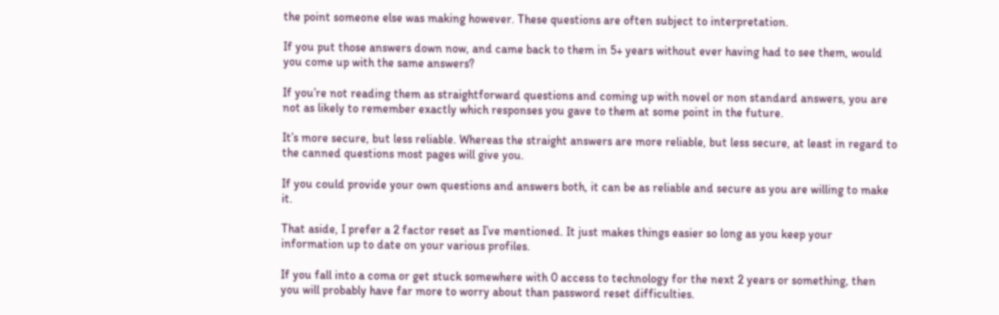the point someone else was making however. These questions are often subject to interpretation.

If you put those answers down now, and came back to them in 5+ years without ever having had to see them, would you come up with the same answers?

If you’re not reading them as straightforward questions and coming up with novel or non standard answers, you are not as likely to remember exactly which responses you gave to them at some point in the future.

It’s more secure, but less reliable. Whereas the straight answers are more reliable, but less secure, at least in regard to the canned questions most pages will give you.

If you could provide your own questions and answers both, it can be as reliable and secure as you are willing to make it.

That aside, I prefer a 2 factor reset as I’ve mentioned. It just makes things easier so long as you keep your information up to date on your various profiles.

If you fall into a coma or get stuck somewhere with 0 access to technology for the next 2 years or something, then you will probably have far more to worry about than password reset difficulties.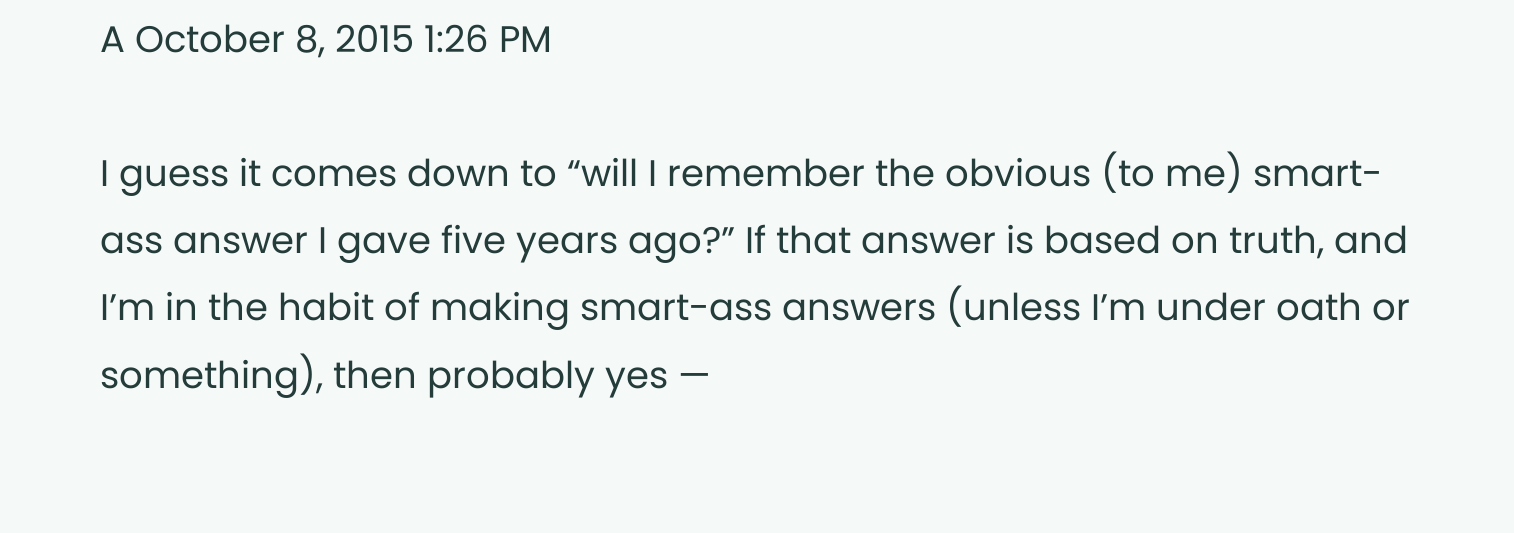A October 8, 2015 1:26 PM

I guess it comes down to “will I remember the obvious (to me) smart-ass answer I gave five years ago?” If that answer is based on truth, and I’m in the habit of making smart-ass answers (unless I’m under oath or something), then probably yes —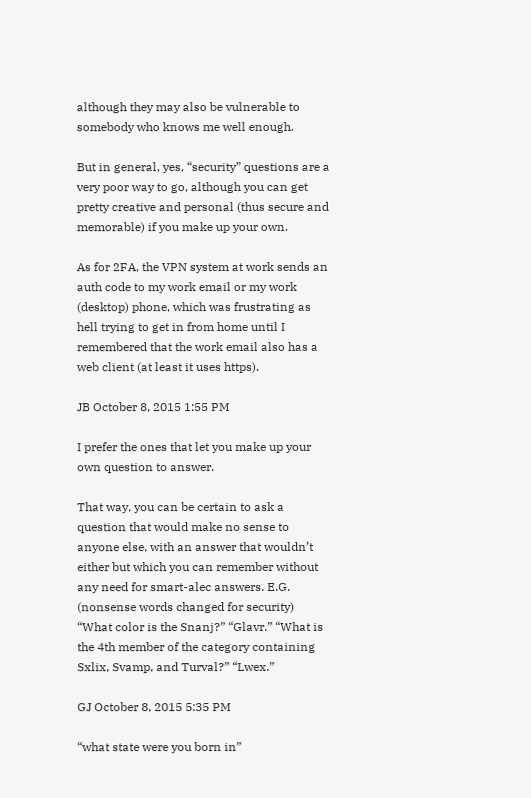although they may also be vulnerable to somebody who knows me well enough.

But in general, yes, “security” questions are a very poor way to go, although you can get pretty creative and personal (thus secure and memorable) if you make up your own.

As for 2FA, the VPN system at work sends an auth code to my work email or my work (desktop) phone, which was frustrating as hell trying to get in from home until I remembered that the work email also has a web client (at least it uses https).

JB October 8, 2015 1:55 PM

I prefer the ones that let you make up your own question to answer.

That way, you can be certain to ask a question that would make no sense to anyone else, with an answer that wouldn’t either but which you can remember without any need for smart-alec answers. E.G. (nonsense words changed for security) “What color is the Snanj?” “Glavr.” “What is the 4th member of the category containing Sxlix, Svamp, and Turval?” “Lwex.”

GJ October 8, 2015 5:35 PM

“what state were you born in”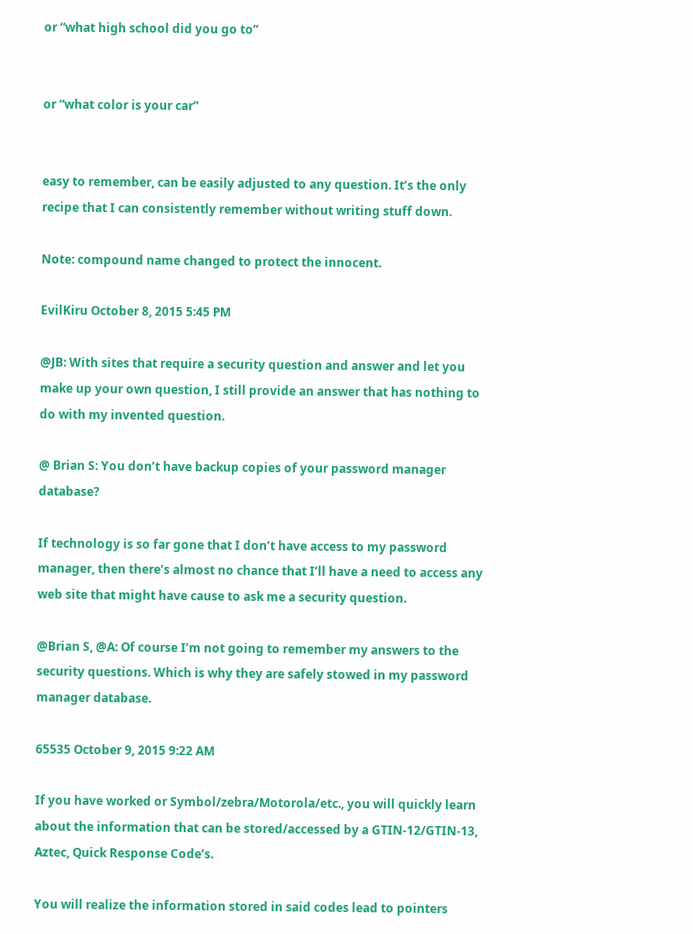or “what high school did you go to”


or “what color is your car”


easy to remember, can be easily adjusted to any question. It’s the only recipe that I can consistently remember without writing stuff down.

Note: compound name changed to protect the innocent.

EvilKiru October 8, 2015 5:45 PM

@JB: With sites that require a security question and answer and let you make up your own question, I still provide an answer that has nothing to do with my invented question.

@ Brian S: You don’t have backup copies of your password manager database?

If technology is so far gone that I don’t have access to my password manager, then there’s almost no chance that I’ll have a need to access any web site that might have cause to ask me a security question.

@Brian S, @A: Of course I’m not going to remember my answers to the security questions. Which is why they are safely stowed in my password manager database.

65535 October 9, 2015 9:22 AM

If you have worked or Symbol/zebra/Motorola/etc., you will quickly learn about the information that can be stored/accessed by a GTIN-12/GTIN-13, Aztec, Quick Response Code’s.

You will realize the information stored in said codes lead to pointers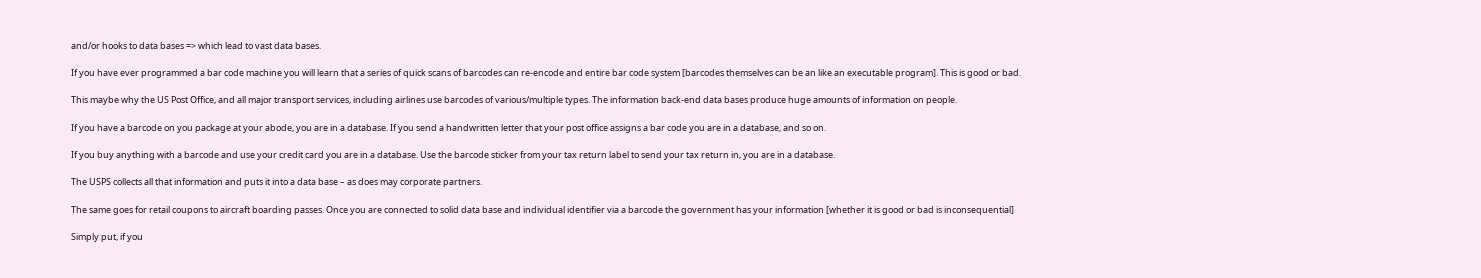and/or hooks to data bases => which lead to vast data bases.

If you have ever programmed a bar code machine you will learn that a series of quick scans of barcodes can re-encode and entire bar code system [barcodes themselves can be an like an executable program]. This is good or bad.

This maybe why the US Post Office, and all major transport services, including airlines use barcodes of various/multiple types. The information back-end data bases produce huge amounts of information on people.

If you have a barcode on you package at your abode, you are in a database. If you send a handwritten letter that your post office assigns a bar code you are in a database, and so on.

If you buy anything with a barcode and use your credit card you are in a database. Use the barcode sticker from your tax return label to send your tax return in, you are in a database.

The USPS collects all that information and puts it into a data base – as does may corporate partners.

The same goes for retail coupons to aircraft boarding passes. Once you are connected to solid data base and individual identifier via a barcode the government has your information [whether it is good or bad is inconsequential]

Simply put, if you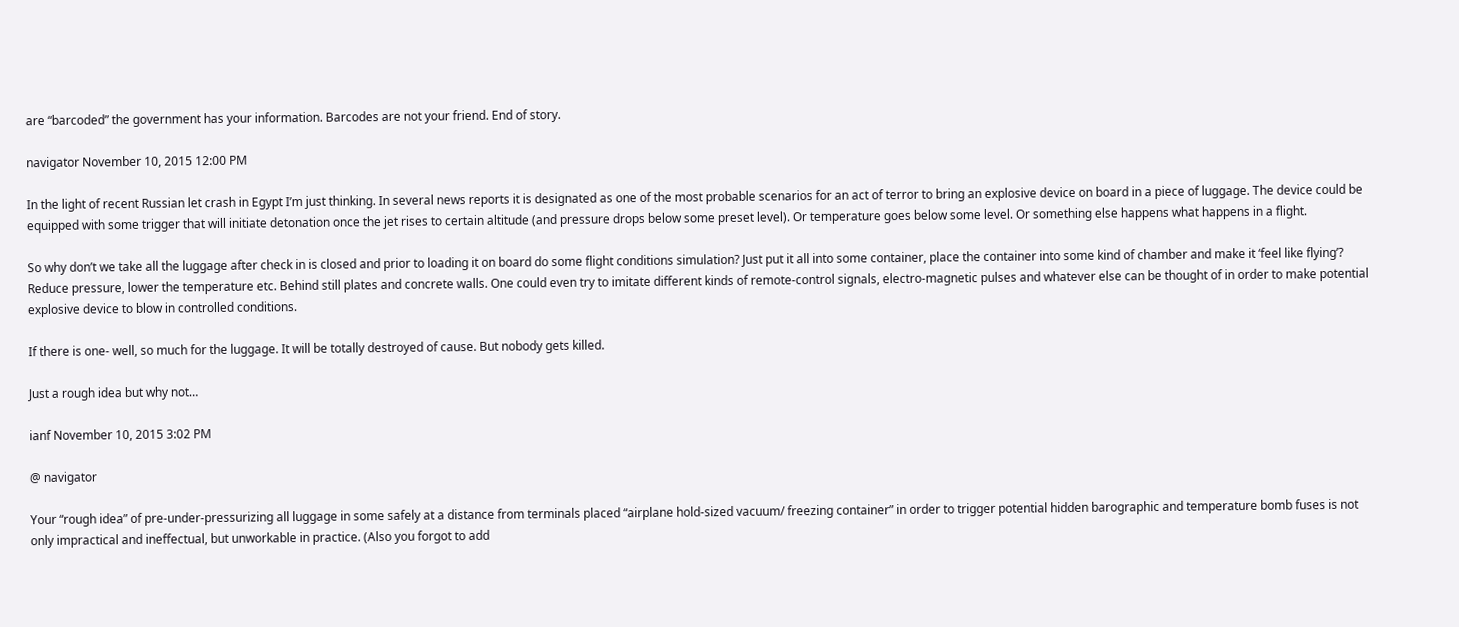are “barcoded” the government has your information. Barcodes are not your friend. End of story.

navigator November 10, 2015 12:00 PM

In the light of recent Russian let crash in Egypt I’m just thinking. In several news reports it is designated as one of the most probable scenarios for an act of terror to bring an explosive device on board in a piece of luggage. The device could be equipped with some trigger that will initiate detonation once the jet rises to certain altitude (and pressure drops below some preset level). Or temperature goes below some level. Or something else happens what happens in a flight.

So why don’t we take all the luggage after check in is closed and prior to loading it on board do some flight conditions simulation? Just put it all into some container, place the container into some kind of chamber and make it ‘feel like flying’? Reduce pressure, lower the temperature etc. Behind still plates and concrete walls. One could even try to imitate different kinds of remote-control signals, electro-magnetic pulses and whatever else can be thought of in order to make potential explosive device to blow in controlled conditions.

If there is one- well, so much for the luggage. It will be totally destroyed of cause. But nobody gets killed.

Just a rough idea but why not…

ianf November 10, 2015 3:02 PM

@ navigator

Your “rough idea” of pre-under-pressurizing all luggage in some safely at a distance from terminals placed “airplane hold-sized vacuum/ freezing container” in order to trigger potential hidden barographic and temperature bomb fuses is not only impractical and ineffectual, but unworkable in practice. (Also you forgot to add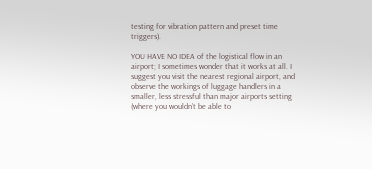testing for vibration pattern and preset time triggers).

YOU HAVE NO IDEA of the logistical flow in an airport; I sometimes wonder that it works at all. I suggest you visit the nearest regional airport, and observe the workings of luggage handlers in a smaller, less stressful than major airports setting (where you wouldn’t be able to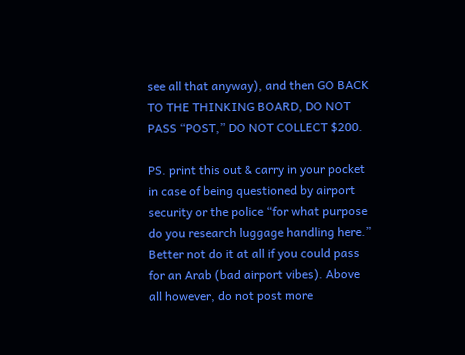see all that anyway), and then GO BACK TO THE THINKING BOARD, DO NOT PASS “POST,” DO NOT COLLECT $200.

PS. print this out & carry in your pocket in case of being questioned by airport security or the police “for what purpose do you research luggage handling here.” Better not do it at all if you could pass for an Arab (bad airport vibes). Above all however, do not post more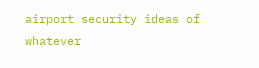airport security ideas of whatever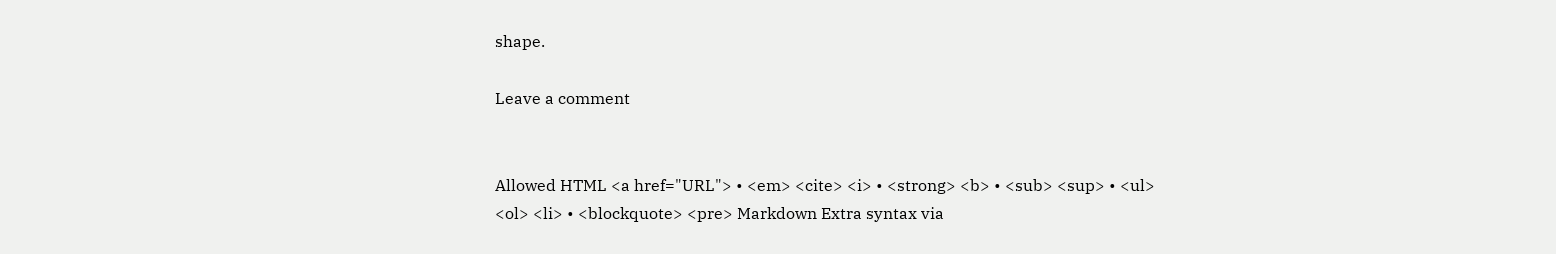shape.

Leave a comment


Allowed HTML <a href="URL"> • <em> <cite> <i> • <strong> <b> • <sub> <sup> • <ul> <ol> <li> • <blockquote> <pre> Markdown Extra syntax via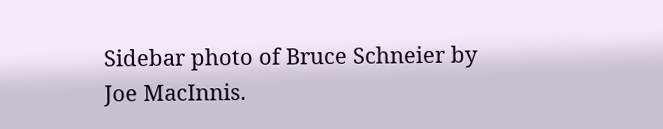Sidebar photo of Bruce Schneier by Joe MacInnis.